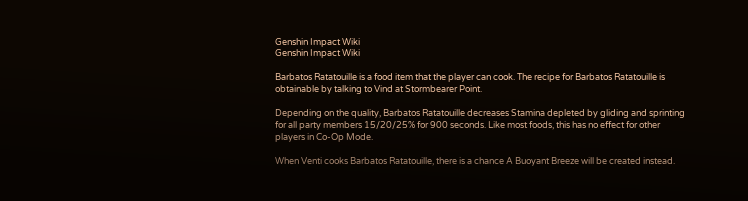Genshin Impact Wiki
Genshin Impact Wiki

Barbatos Ratatouille is a food item that the player can cook. The recipe for Barbatos Ratatouille is obtainable by talking to Vind at Stormbearer Point.

Depending on the quality, Barbatos Ratatouille decreases Stamina depleted by gliding and sprinting for all party members 15/20/25% for 900 seconds. Like most foods, this has no effect for other players in Co-Op Mode.

When Venti cooks Barbatos Ratatouille, there is a chance A Buoyant Breeze will be created instead.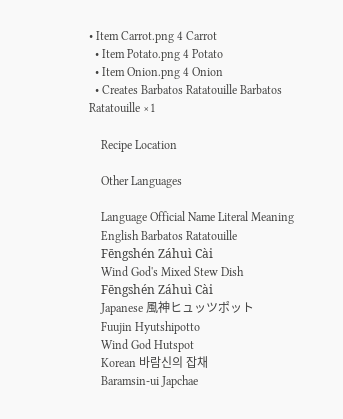• Item Carrot.png 4 Carrot
  • Item Potato.png 4 Potato
  • Item Onion.png 4 Onion
  • Creates Barbatos Ratatouille Barbatos Ratatouille ×1

    Recipe Location

    Other Languages

    Language Official Name Literal Meaning
    English Barbatos Ratatouille
    Fēngshén Záhuì Cài
    Wind God's Mixed Stew Dish
    Fēngshén Záhuì Cài
    Japanese 風神ヒュッツポット
    Fuujin Hyutshipotto
    Wind God Hutspot
    Korean 바람신의 잡채
    Baramsin-ui Japchae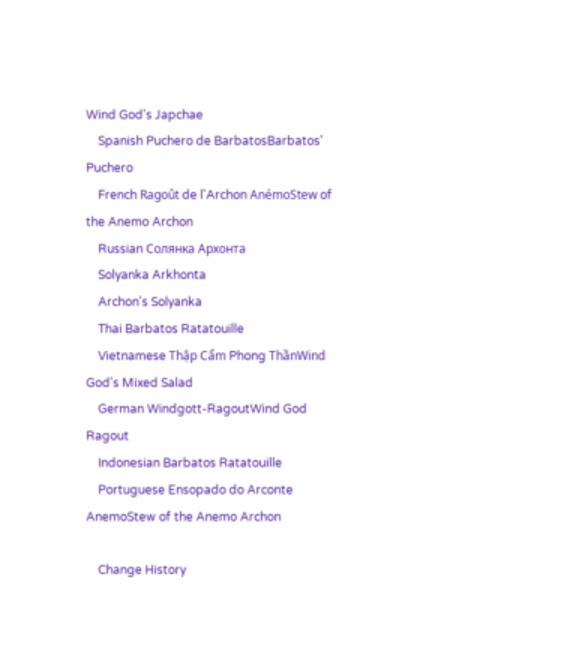Wind God's Japchae
    Spanish Puchero de BarbatosBarbatos' Puchero
    French Ragoût de l'Archon AnémoStew of the Anemo Archon
    Russian Солянка Архонта
    Solyanka Arkhonta
    Archon's Solyanka
    Thai Barbatos Ratatouille
    Vietnamese Thập Cẩm Phong ThầnWind God's Mixed Salad
    German Windgott-RagoutWind God Ragout
    Indonesian Barbatos Ratatouille
    Portuguese Ensopado do Arconte AnemoStew of the Anemo Archon

    Change History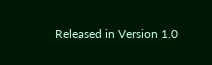Released in Version 1.0